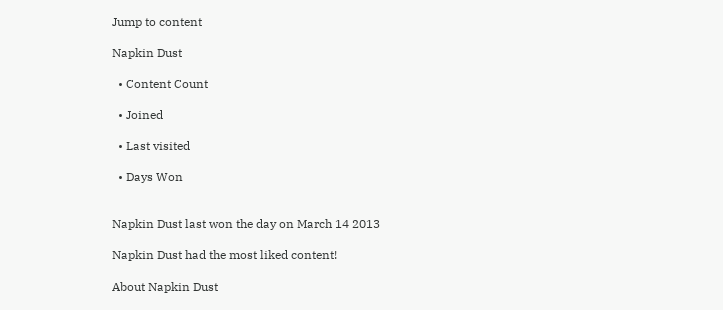Jump to content

Napkin Dust

  • Content Count

  • Joined

  • Last visited

  • Days Won


Napkin Dust last won the day on March 14 2013

Napkin Dust had the most liked content!

About Napkin Dust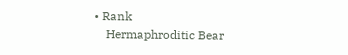• Rank
    Hermaphroditic Bear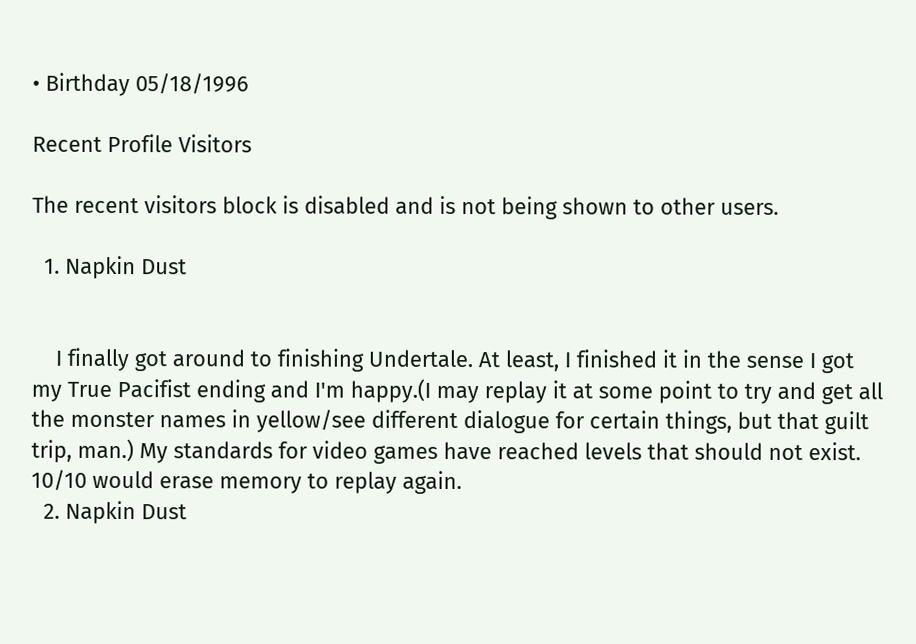• Birthday 05/18/1996

Recent Profile Visitors

The recent visitors block is disabled and is not being shown to other users.

  1. Napkin Dust


    I finally got around to finishing Undertale. At least, I finished it in the sense I got my True Pacifist ending and I'm happy.(I may replay it at some point to try and get all the monster names in yellow/see different dialogue for certain things, but that guilt trip, man.) My standards for video games have reached levels that should not exist. 10/10 would erase memory to replay again.
  2. Napkin Dust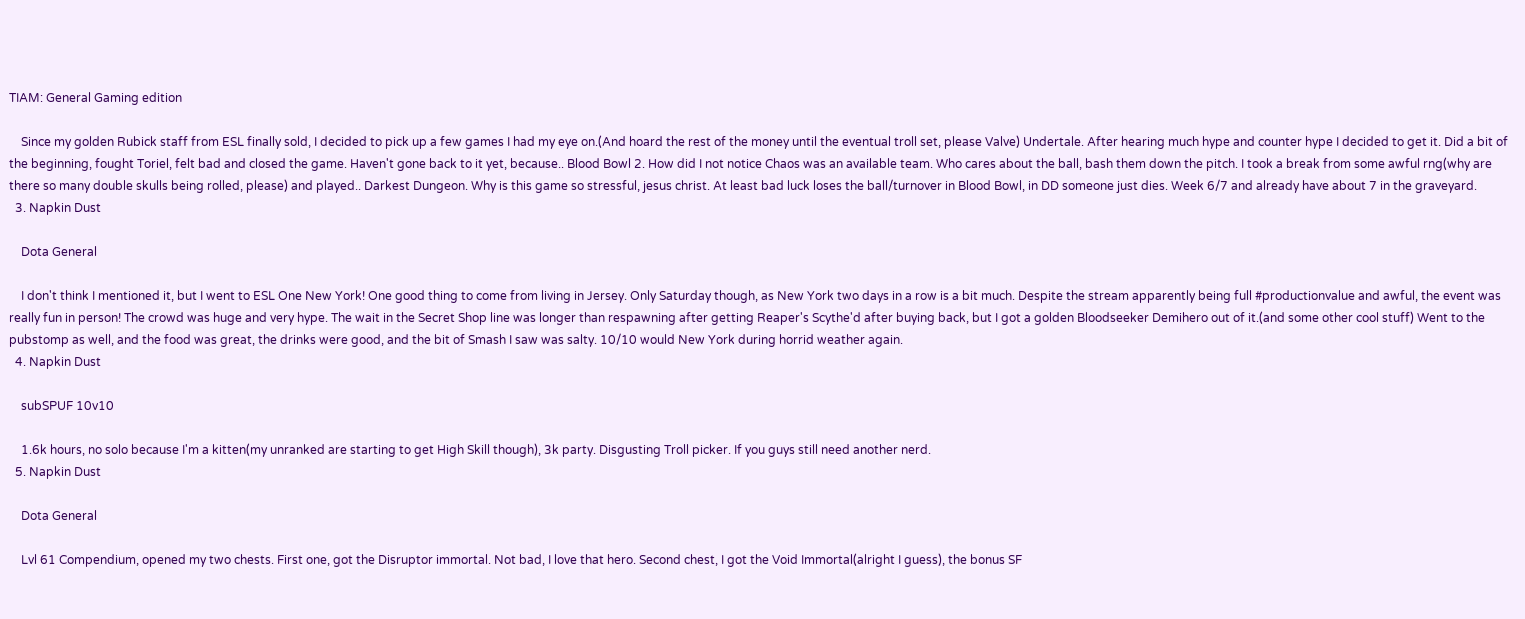TIAM: General Gaming edition

    Since my golden Rubick staff from ESL finally sold, I decided to pick up a few games I had my eye on.(And hoard the rest of the money until the eventual troll set, please Valve) Undertale. After hearing much hype and counter hype I decided to get it. Did a bit of the beginning, fought Toriel, felt bad and closed the game. Haven't gone back to it yet, because.. Blood Bowl 2. How did I not notice Chaos was an available team. Who cares about the ball, bash them down the pitch. I took a break from some awful rng(why are there so many double skulls being rolled, please) and played.. Darkest Dungeon. Why is this game so stressful, jesus christ. At least bad luck loses the ball/turnover in Blood Bowl, in DD someone just dies. Week 6/7 and already have about 7 in the graveyard.
  3. Napkin Dust

    Dota General

    I don't think I mentioned it, but I went to ESL One New York! One good thing to come from living in Jersey. Only Saturday though, as New York two days in a row is a bit much. Despite the stream apparently being full #productionvalue and awful, the event was really fun in person! The crowd was huge and very hype. The wait in the Secret Shop line was longer than respawning after getting Reaper's Scythe'd after buying back, but I got a golden Bloodseeker Demihero out of it.(and some other cool stuff) Went to the pubstomp as well, and the food was great, the drinks were good, and the bit of Smash I saw was salty. 10/10 would New York during horrid weather again.
  4. Napkin Dust

    subSPUF 10v10

    1.6k hours, no solo because I'm a kitten(my unranked are starting to get High Skill though), 3k party. Disgusting Troll picker. If you guys still need another nerd.
  5. Napkin Dust

    Dota General

    Lvl 61 Compendium, opened my two chests. First one, got the Disruptor immortal. Not bad, I love that hero. Second chest, I got the Void Immortal(alright I guess), the bonus SF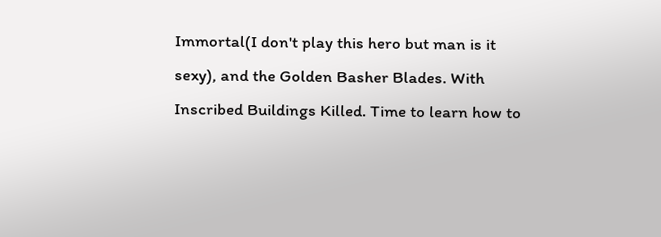Immortal(I don't play this hero but man is it sexy), and the Golden Basher Blades. With Inscribed Buildings Killed. Time to learn how to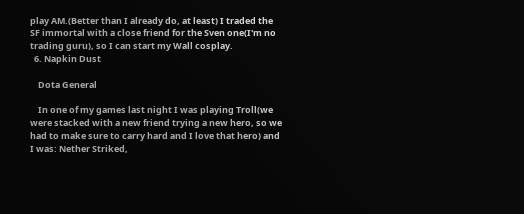play AM.(Better than I already do, at least) I traded the SF immortal with a close friend for the Sven one(I'm no trading guru), so I can start my Wall cosplay.
  6. Napkin Dust

    Dota General

    In one of my games last night I was playing Troll(we were stacked with a new friend trying a new hero, so we had to make sure to carry hard and I love that hero) and I was: Nether Striked,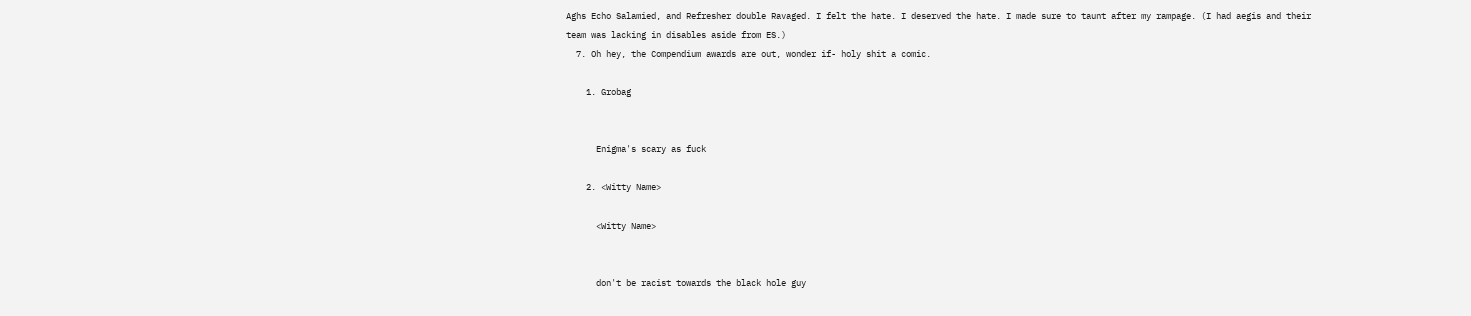Aghs Echo Salamied, and Refresher double Ravaged. I felt the hate. I deserved the hate. I made sure to taunt after my rampage. (I had aegis and their team was lacking in disables aside from ES.)
  7. Oh hey, the Compendium awards are out, wonder if- holy shit a comic.

    1. Grobag


      Enigma's scary as fuck

    2. <Witty Name>

      <Witty Name>


      don't be racist towards the black hole guy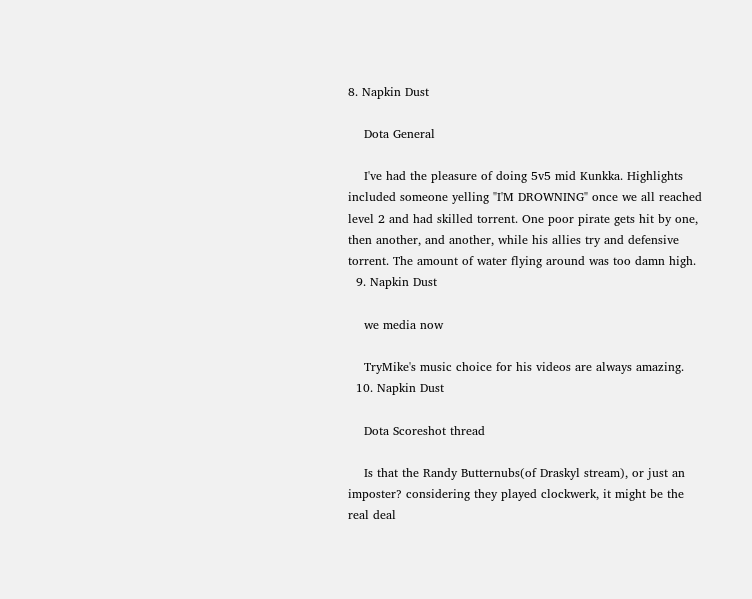8. Napkin Dust

    Dota General

    I've had the pleasure of doing 5v5 mid Kunkka. Highlights included someone yelling "I'M DROWNING" once we all reached level 2 and had skilled torrent. One poor pirate gets hit by one, then another, and another, while his allies try and defensive torrent. The amount of water flying around was too damn high.
  9. Napkin Dust

    we media now

    TryMike's music choice for his videos are always amazing.
  10. Napkin Dust

    Dota Scoreshot thread

    Is that the Randy Butternubs(of Draskyl stream), or just an imposter? considering they played clockwerk, it might be the real deal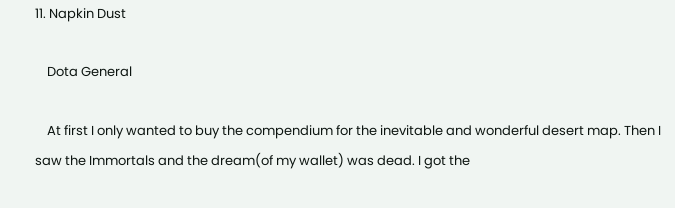11. Napkin Dust

    Dota General

    At first I only wanted to buy the compendium for the inevitable and wonderful desert map. Then I saw the Immortals and the dream(of my wallet) was dead. I got the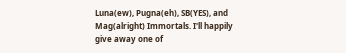Luna(ew), Pugna(eh), SB(YES), and Mag(alright) Immortals. I'll happily give away one of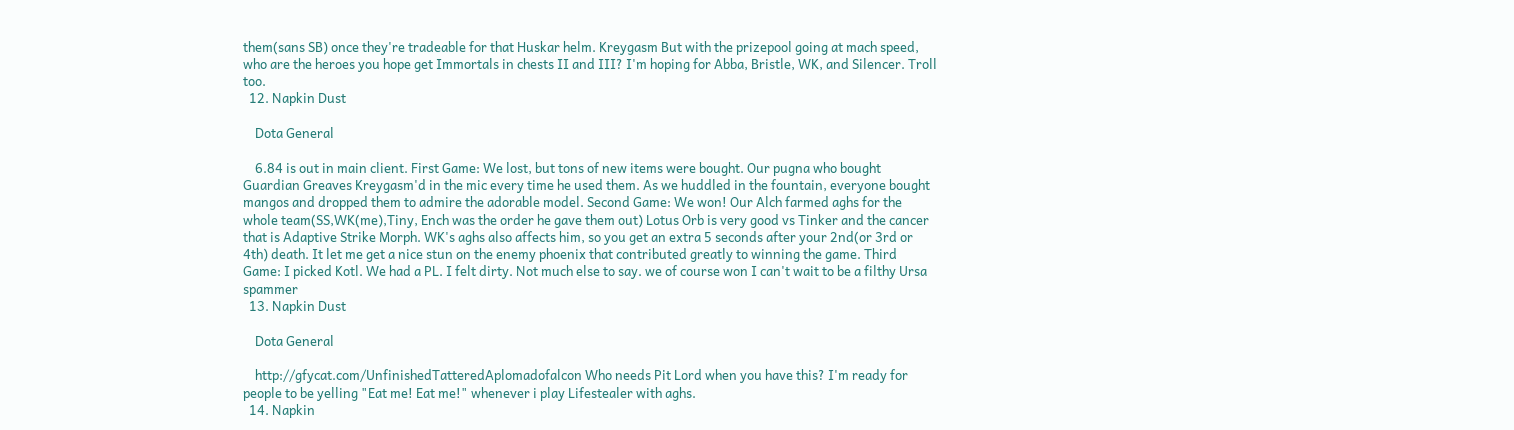them(sans SB) once they're tradeable for that Huskar helm. Kreygasm But with the prizepool going at mach speed, who are the heroes you hope get Immortals in chests II and III? I'm hoping for Abba, Bristle, WK, and Silencer. Troll too.
  12. Napkin Dust

    Dota General

    6.84 is out in main client. First Game: We lost, but tons of new items were bought. Our pugna who bought Guardian Greaves Kreygasm'd in the mic every time he used them. As we huddled in the fountain, everyone bought mangos and dropped them to admire the adorable model. Second Game: We won! Our Alch farmed aghs for the whole team(SS,WK(me),Tiny, Ench was the order he gave them out) Lotus Orb is very good vs Tinker and the cancer that is Adaptive Strike Morph. WK's aghs also affects him, so you get an extra 5 seconds after your 2nd(or 3rd or 4th) death. It let me get a nice stun on the enemy phoenix that contributed greatly to winning the game. Third Game: I picked Kotl. We had a PL. I felt dirty. Not much else to say. we of course won I can't wait to be a filthy Ursa spammer
  13. Napkin Dust

    Dota General

    http://gfycat.com/UnfinishedTatteredAplomadofalcon Who needs Pit Lord when you have this? I'm ready for people to be yelling "Eat me! Eat me!" whenever i play Lifestealer with aghs.
  14. Napkin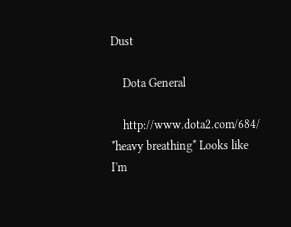Dust

    Dota General

    http://www.dota2.com/684/ *heavy breathing* Looks like I'm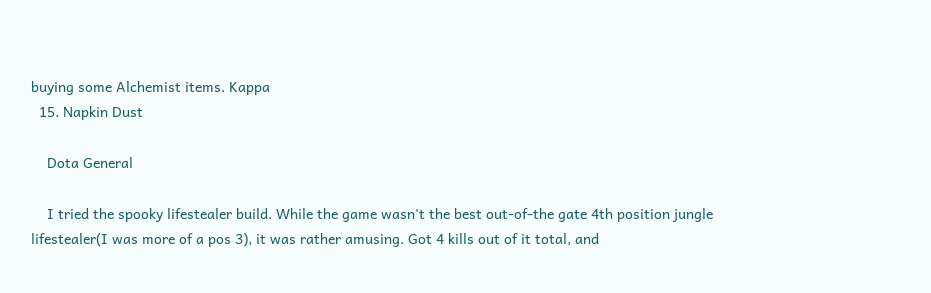buying some Alchemist items. Kappa
  15. Napkin Dust

    Dota General

    I tried the spooky lifestealer build. While the game wasn't the best out-of-the gate 4th position jungle lifestealer(I was more of a pos 3), it was rather amusing. Got 4 kills out of it total, and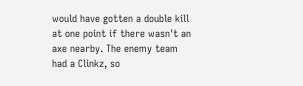would have gotten a double kill at one point if there wasn't an axe nearby. The enemy team had a Clinkz, so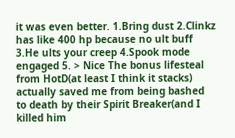it was even better. 1.Bring dust 2.Clinkz has like 400 hp because no ult buff 3.He ults your creep 4.Spook mode engaged 5. > Nice The bonus lifesteal from HotD(at least I think it stacks) actually saved me from being bashed to death by their Spirit Breaker(and I killed him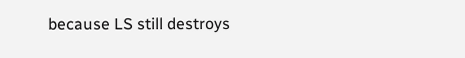because LS still destroys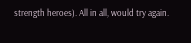strength heroes). All in all, would try again.